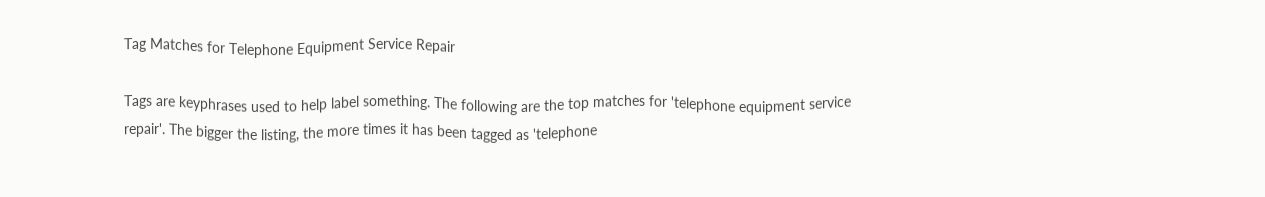Tag Matches for Telephone Equipment Service Repair

Tags are keyphrases used to help label something. The following are the top matches for 'telephone equipment service repair'. The bigger the listing, the more times it has been tagged as 'telephone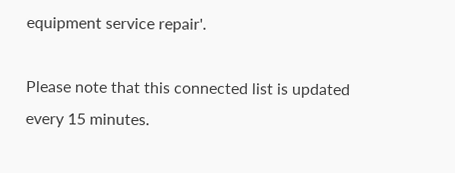equipment service repair'.

Please note that this connected list is updated every 15 minutes.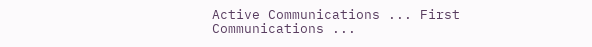Active Communications ... First Communications ...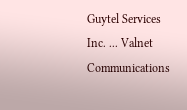Guytel Services Inc. ... Valnet Communications